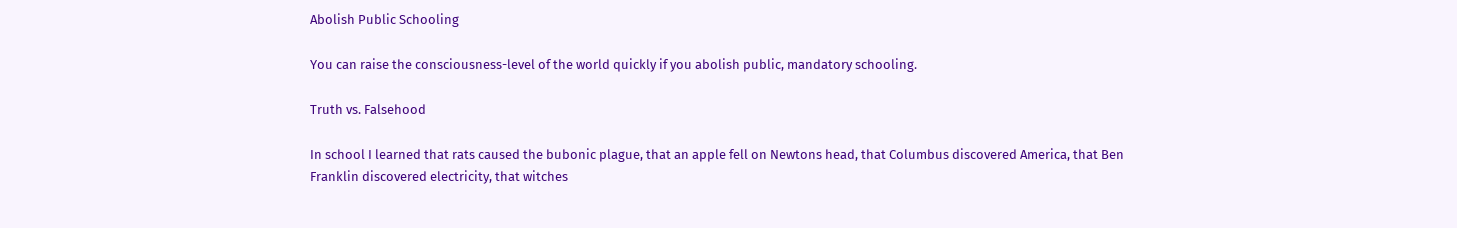Abolish Public Schooling

You can raise the consciousness-level of the world quickly if you abolish public, mandatory schooling.

Truth vs. Falsehood

In school I learned that rats caused the bubonic plague, that an apple fell on Newtons head, that Columbus discovered America, that Ben Franklin discovered electricity, that witches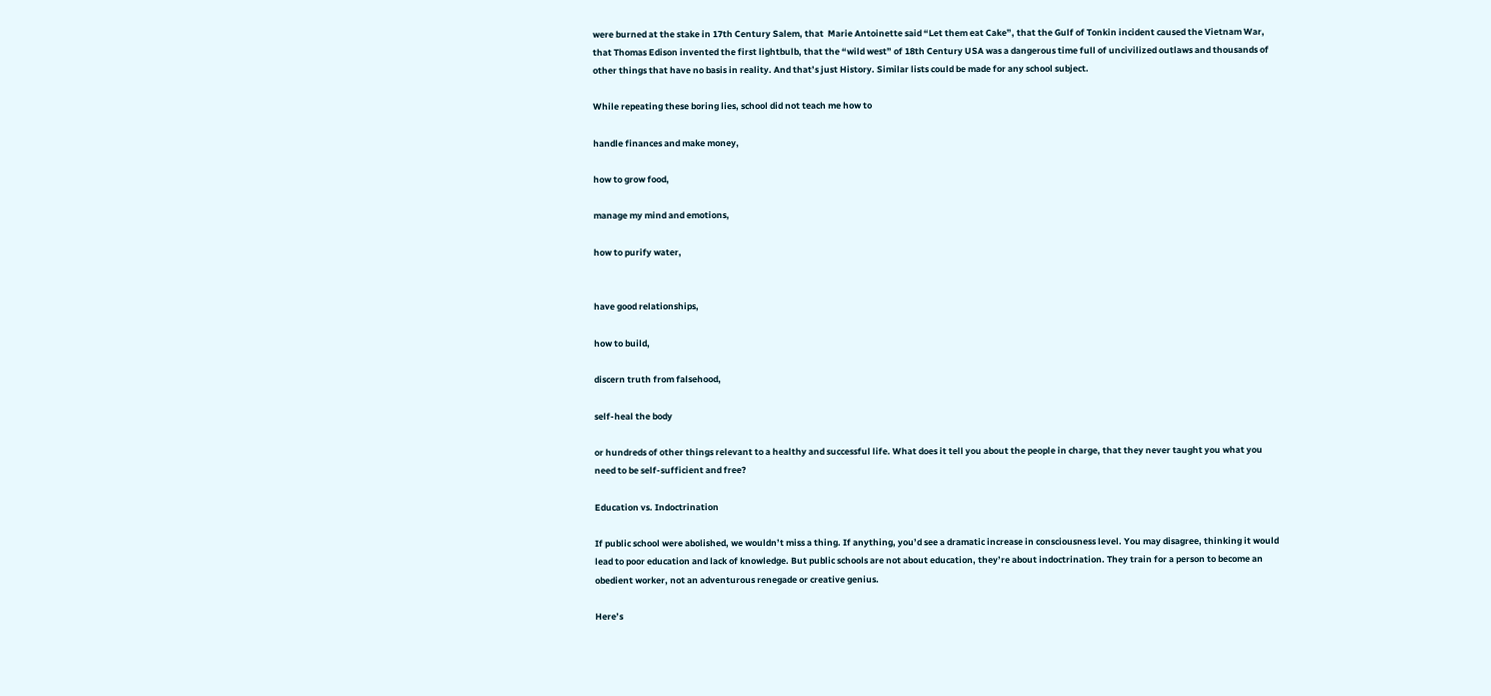were burned at the stake in 17th Century Salem, that  Marie Antoinette said “Let them eat Cake”, that the Gulf of Tonkin incident caused the Vietnam War, that Thomas Edison invented the first lightbulb, that the “wild west” of 18th Century USA was a dangerous time full of uncivilized outlaws and thousands of other things that have no basis in reality. And that’s just History. Similar lists could be made for any school subject.

While repeating these boring lies, school did not teach me how to

handle finances and make money,

how to grow food,

manage my mind and emotions,

how to purify water,


have good relationships,

how to build,

discern truth from falsehood,

self-heal the body

or hundreds of other things relevant to a healthy and successful life. What does it tell you about the people in charge, that they never taught you what you need to be self-sufficient and free?

Education vs. Indoctrination

If public school were abolished, we wouldn’t miss a thing. If anything, you’d see a dramatic increase in consciousness level. You may disagree, thinking it would lead to poor education and lack of knowledge. But public schools are not about education, they’re about indoctrination. They train for a person to become an obedient worker, not an adventurous renegade or creative genius.

Here’s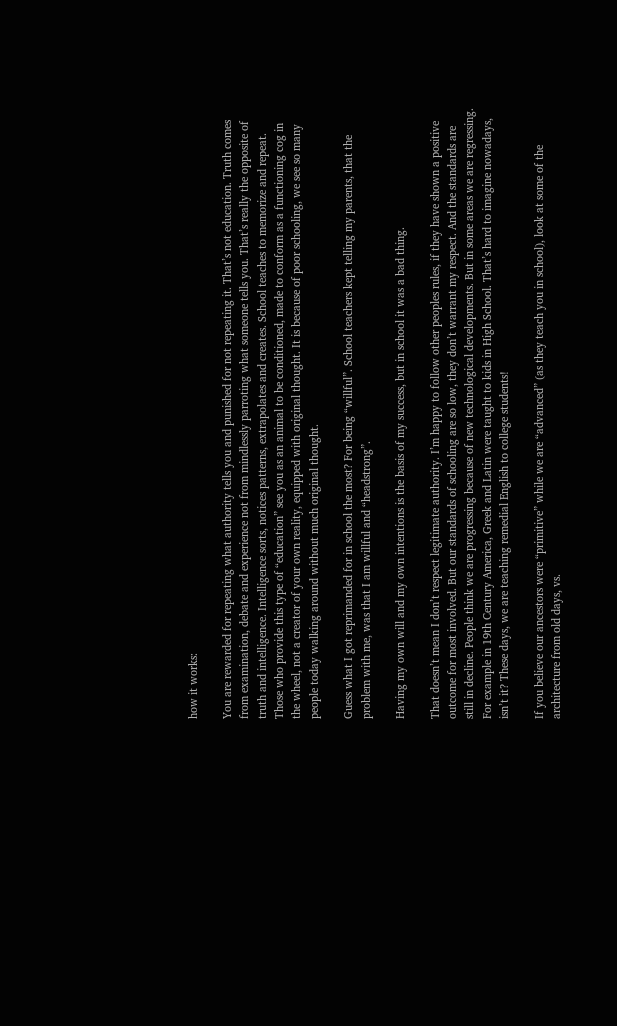how it works:

You are rewarded for repeating what authority tells you and punished for not repeating it. That’s not education. Truth comes from examination, debate and experience not from mindlessly parroting what someone tells you. That’s really the opposite of truth and intelligence. Intelligence sorts, notices patterns, extrapolates and creates. School teaches to memorize and repeat. Those who provide this type of “education” see you as an animal to be conditioned, made to conform as a functioning cog in the wheel, not a creator of your own reality, equipped with original thought. It is because of poor schooling, we see so many people today walking around without much original thought.

Guess what I got reprimanded for in school the most? For being “willful”. School teachers kept telling my parents, that the problem with me, was that I am willful and “headstrong”.

Having my own will and my own intentions is the basis of my success, but in school it was a bad thing.

That doesn’t mean I don’t respect legitimate authority. I’m happy to follow other peoples rules, if they have shown a positive outcome for most involved. But our standards of schooling are so low, they don’t warrant my respect. And the standards are still in decline. People think we are progressing because of new technological developments. But in some areas we are regressing. For example in 19th Century America, Greek and Latin were taught to kids in High School. That’s hard to imagine nowadays, isn’t it? These days, we are teaching remedial English to college students!

If you believe our ancestors were “primitive” while we are “advanced” (as they teach you in school), look at some of the architecture from old days, vs.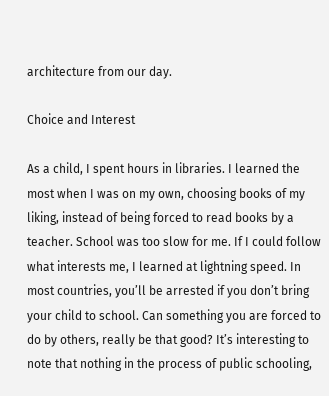architecture from our day.

Choice and Interest

As a child, I spent hours in libraries. I learned the most when I was on my own, choosing books of my liking, instead of being forced to read books by a teacher. School was too slow for me. If I could follow what interests me, I learned at lightning speed. In most countries, you’ll be arrested if you don’t bring your child to school. Can something you are forced to do by others, really be that good? It’s interesting to note that nothing in the process of public schooling,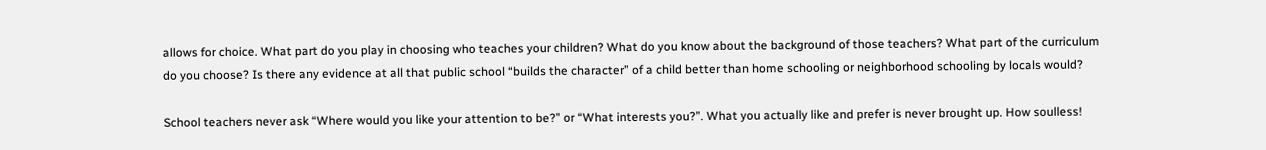allows for choice. What part do you play in choosing who teaches your children? What do you know about the background of those teachers? What part of the curriculum do you choose? Is there any evidence at all that public school “builds the character” of a child better than home schooling or neighborhood schooling by locals would?

School teachers never ask “Where would you like your attention to be?” or “What interests you?”. What you actually like and prefer is never brought up. How soulless!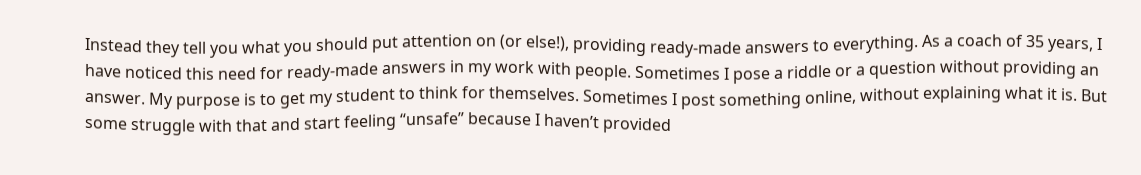Instead they tell you what you should put attention on (or else!), providing ready-made answers to everything. As a coach of 35 years, I have noticed this need for ready-made answers in my work with people. Sometimes I pose a riddle or a question without providing an answer. My purpose is to get my student to think for themselves. Sometimes I post something online, without explaining what it is. But some struggle with that and start feeling “unsafe” because I haven’t provided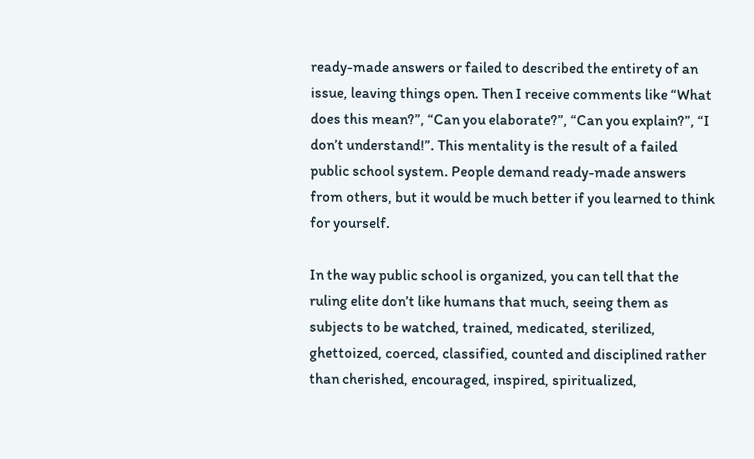ready-made answers or failed to described the entirety of an issue, leaving things open. Then I receive comments like “What does this mean?”, “Can you elaborate?”, “Can you explain?”, “I don’t understand!”. This mentality is the result of a failed public school system. People demand ready-made answers from others, but it would be much better if you learned to think for yourself.

In the way public school is organized, you can tell that the ruling elite don’t like humans that much, seeing them as subjects to be watched, trained, medicated, sterilized, ghettoized, coerced, classified, counted and disciplined rather than cherished, encouraged, inspired, spiritualized,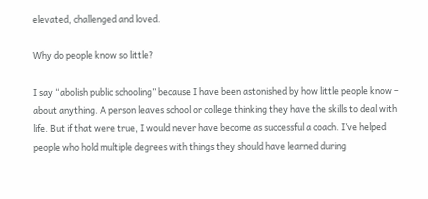elevated, challenged and loved.

Why do people know so little?

I say “abolish public schooling” because I have been astonished by how little people know – about anything. A person leaves school or college thinking they have the skills to deal with life. But if that were true, I would never have become as successful a coach. I’ve helped people who hold multiple degrees with things they should have learned during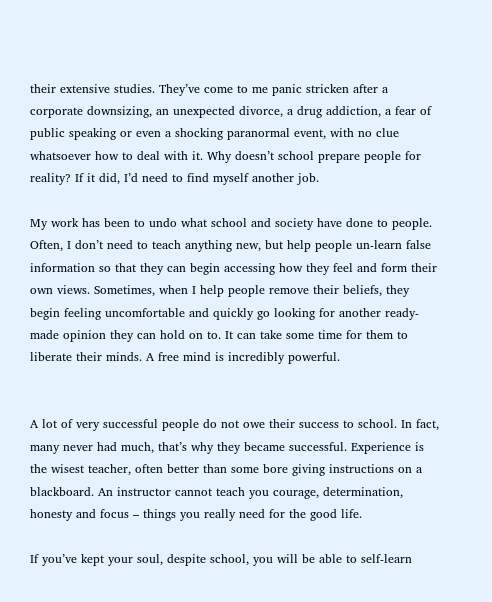their extensive studies. They’ve come to me panic stricken after a corporate downsizing, an unexpected divorce, a drug addiction, a fear of public speaking or even a shocking paranormal event, with no clue whatsoever how to deal with it. Why doesn’t school prepare people for reality? If it did, I’d need to find myself another job.

My work has been to undo what school and society have done to people. Often, I don’t need to teach anything new, but help people un-learn false information so that they can begin accessing how they feel and form their own views. Sometimes, when I help people remove their beliefs, they begin feeling uncomfortable and quickly go looking for another ready-made opinion they can hold on to. It can take some time for them to liberate their minds. A free mind is incredibly powerful.


A lot of very successful people do not owe their success to school. In fact, many never had much, that’s why they became successful. Experience is the wisest teacher, often better than some bore giving instructions on a blackboard. An instructor cannot teach you courage, determination, honesty and focus – things you really need for the good life.

If you’ve kept your soul, despite school, you will be able to self-learn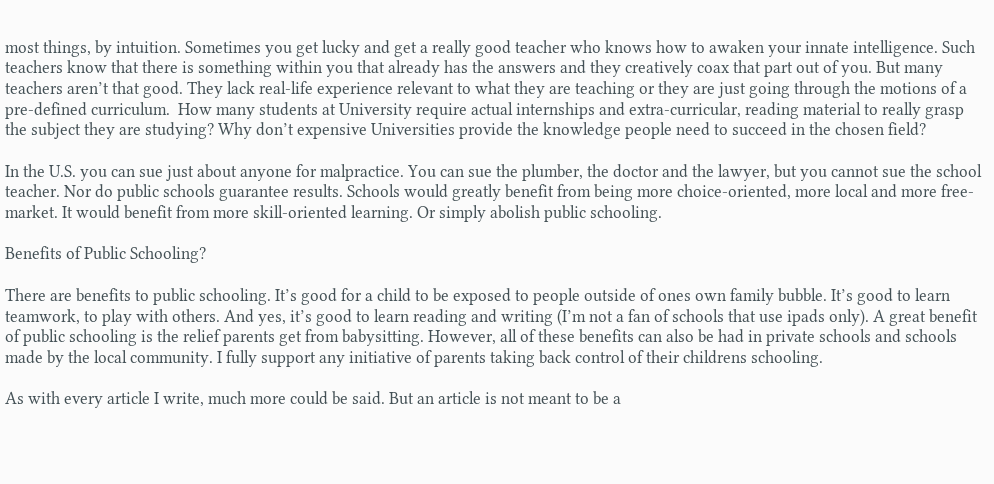most things, by intuition. Sometimes you get lucky and get a really good teacher who knows how to awaken your innate intelligence. Such teachers know that there is something within you that already has the answers and they creatively coax that part out of you. But many teachers aren’t that good. They lack real-life experience relevant to what they are teaching or they are just going through the motions of a pre-defined curriculum.  How many students at University require actual internships and extra-curricular, reading material to really grasp the subject they are studying? Why don’t expensive Universities provide the knowledge people need to succeed in the chosen field?

In the U.S. you can sue just about anyone for malpractice. You can sue the plumber, the doctor and the lawyer, but you cannot sue the school teacher. Nor do public schools guarantee results. Schools would greatly benefit from being more choice-oriented, more local and more free-market. It would benefit from more skill-oriented learning. Or simply abolish public schooling.

Benefits of Public Schooling?

There are benefits to public schooling. It’s good for a child to be exposed to people outside of ones own family bubble. It’s good to learn teamwork, to play with others. And yes, it’s good to learn reading and writing (I’m not a fan of schools that use ipads only). A great benefit of public schooling is the relief parents get from babysitting. However, all of these benefits can also be had in private schools and schools made by the local community. I fully support any initiative of parents taking back control of their childrens schooling.

As with every article I write, much more could be said. But an article is not meant to be a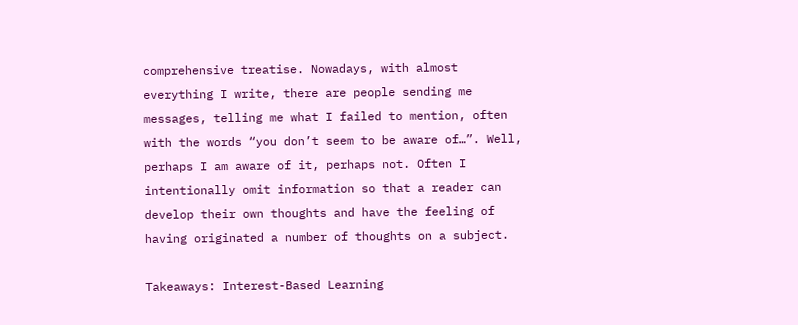comprehensive treatise. Nowadays, with almost everything I write, there are people sending me messages, telling me what I failed to mention, often with the words “you don’t seem to be aware of…”. Well, perhaps I am aware of it, perhaps not. Often I intentionally omit information so that a reader can develop their own thoughts and have the feeling of having originated a number of thoughts on a subject.

Takeaways: Interest-Based Learning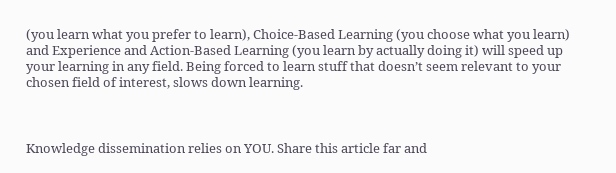(you learn what you prefer to learn), Choice-Based Learning (you choose what you learn) and Experience and Action-Based Learning (you learn by actually doing it) will speed up your learning in any field. Being forced to learn stuff that doesn’t seem relevant to your chosen field of interest, slows down learning.



Knowledge dissemination relies on YOU. Share this article far and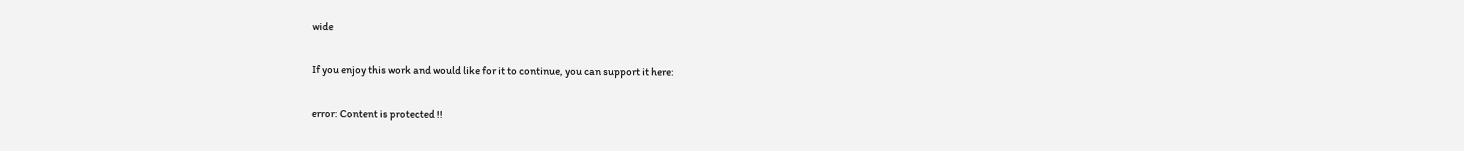wide

If you enjoy this work and would like for it to continue, you can support it here:

error: Content is protected !!